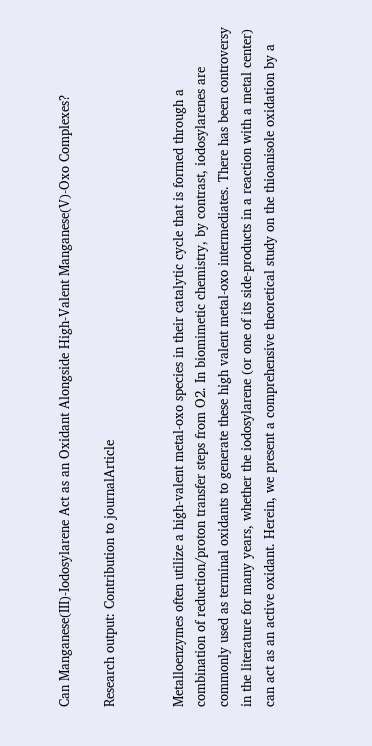Can Manganese(III)‐Iodosylarene Act as an Oxidant Alongside High‐Valent Manganese(V)‐Oxo Complexes?

Research output: Contribution to journalArticle


Metalloenzymes often utilize a high-valent metal-oxo species in their catalytic cycle that is formed through a combination of reduction/proton transfer steps from O2. In biomimetic chemistry, by contrast, iodosylarenes are commonly used as terminal oxidants to generate these high valent metal-oxo intermediates. There has been controversy in the literature for many years, whether the iodosylarene (or one of its side-products in a reaction with a metal center) can act as an active oxidant. Herein, we present a comprehensive theoretical study on the thioanisole oxidation by a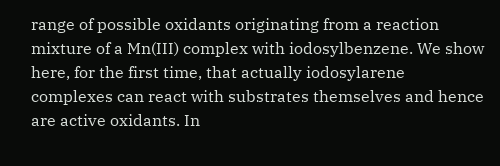range of possible oxidants originating from a reaction mixture of a Mn(III) complex with iodosylbenzene. We show here, for the first time, that actually iodosylarene complexes can react with substrates themselves and hence are active oxidants. In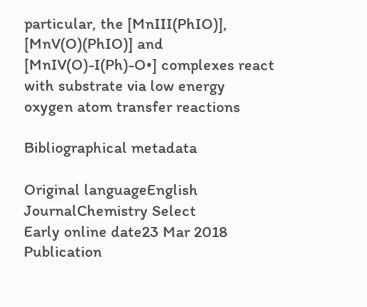particular, the [MnIII(PhIO)], [MnV(O)(PhIO)] and [MnIV(O)-I(Ph)-O•] complexes react with substrate via low energy oxygen atom transfer reactions

Bibliographical metadata

Original languageEnglish
JournalChemistry Select
Early online date23 Mar 2018
Publication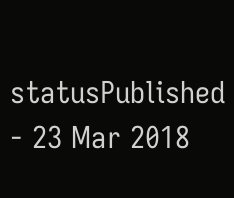statusPublished - 23 Mar 2018